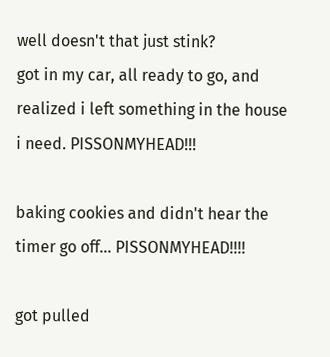well doesn't that just stink?
got in my car, all ready to go, and realized i left something in the house i need. PISSONMYHEAD!!!

baking cookies and didn't hear the timer go off... PISSONMYHEAD!!!!

got pulled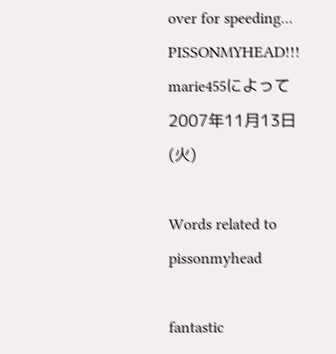over for speeding... PISSONMYHEAD!!!
marie455によって 2007年11月13日(火)

Words related to pissonmyhead

fantastic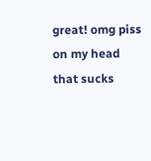great! omg piss on my head that sucks